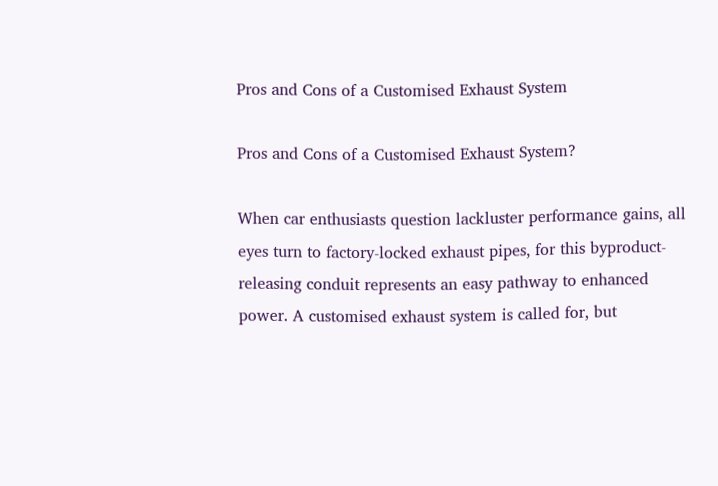Pros and Cons of a Customised Exhaust System

Pros and Cons of a Customised Exhaust System?

When car enthusiasts question lackluster performance gains, all eyes turn to factory-locked exhaust pipes, for this byproduct-releasing conduit represents an easy pathway to enhanced power. A customised exhaust system is called for, but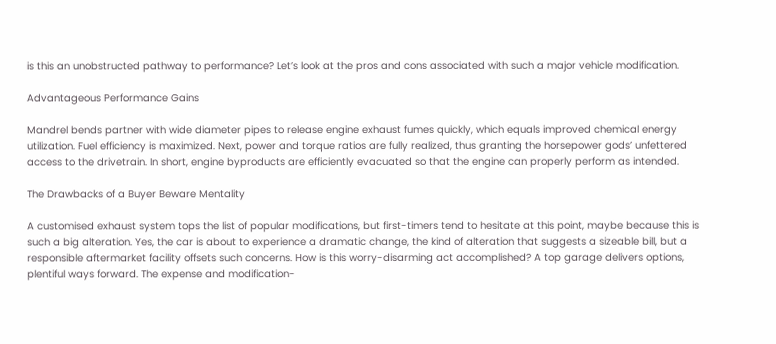is this an unobstructed pathway to performance? Let’s look at the pros and cons associated with such a major vehicle modification.

Advantageous Performance Gains

Mandrel bends partner with wide diameter pipes to release engine exhaust fumes quickly, which equals improved chemical energy utilization. Fuel efficiency is maximized. Next, power and torque ratios are fully realized, thus granting the horsepower gods’ unfettered access to the drivetrain. In short, engine byproducts are efficiently evacuated so that the engine can properly perform as intended.

The Drawbacks of a Buyer Beware Mentality

A customised exhaust system tops the list of popular modifications, but first-timers tend to hesitate at this point, maybe because this is such a big alteration. Yes, the car is about to experience a dramatic change, the kind of alteration that suggests a sizeable bill, but a responsible aftermarket facility offsets such concerns. How is this worry-disarming act accomplished? A top garage delivers options, plentiful ways forward. The expense and modification-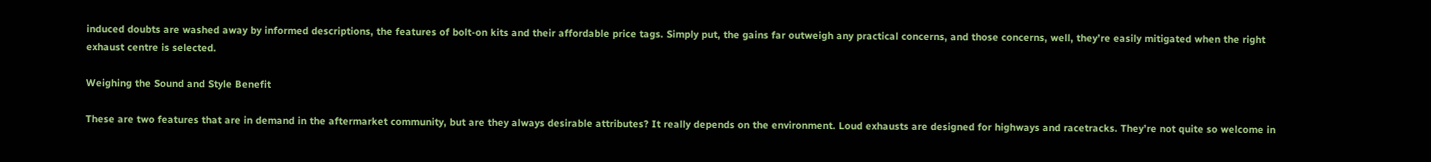induced doubts are washed away by informed descriptions, the features of bolt-on kits and their affordable price tags. Simply put, the gains far outweigh any practical concerns, and those concerns, well, they’re easily mitigated when the right exhaust centre is selected.

Weighing the Sound and Style Benefit

These are two features that are in demand in the aftermarket community, but are they always desirable attributes? It really depends on the environment. Loud exhausts are designed for highways and racetracks. They’re not quite so welcome in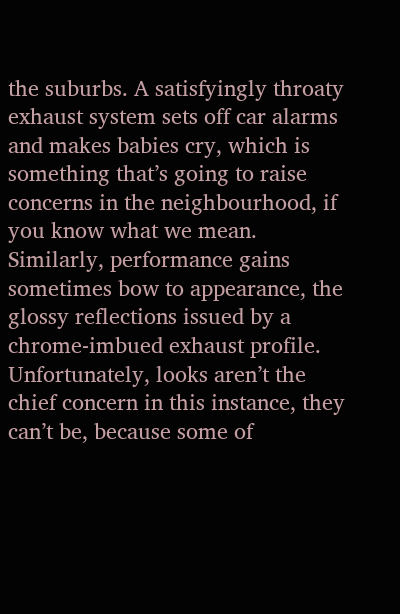the suburbs. A satisfyingly throaty exhaust system sets off car alarms and makes babies cry, which is something that’s going to raise concerns in the neighbourhood, if you know what we mean. Similarly, performance gains sometimes bow to appearance, the glossy reflections issued by a chrome-imbued exhaust profile. Unfortunately, looks aren’t the chief concern in this instance, they can’t be, because some of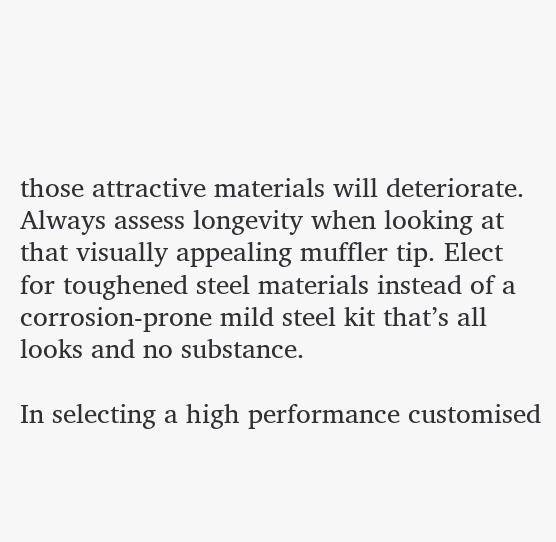those attractive materials will deteriorate. Always assess longevity when looking at that visually appealing muffler tip. Elect for toughened steel materials instead of a corrosion-prone mild steel kit that’s all looks and no substance.

In selecting a high performance customised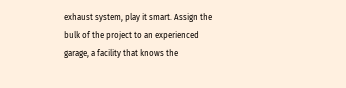exhaust system, play it smart. Assign the bulk of the project to an experienced garage, a facility that knows the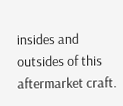insides and outsides of this aftermarket craft.